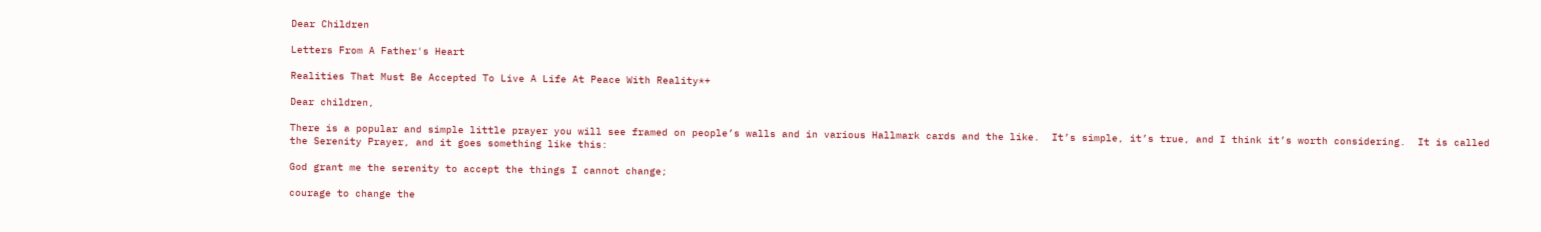Dear Children

Letters From A Father's Heart

Realities That Must Be Accepted To Live A Life At Peace With Reality*+

Dear children,

There is a popular and simple little prayer you will see framed on people’s walls and in various Hallmark cards and the like.  It’s simple, it’s true, and I think it’s worth considering.  It is called the Serenity Prayer, and it goes something like this:

God grant me the serenity to accept the things I cannot change;

courage to change the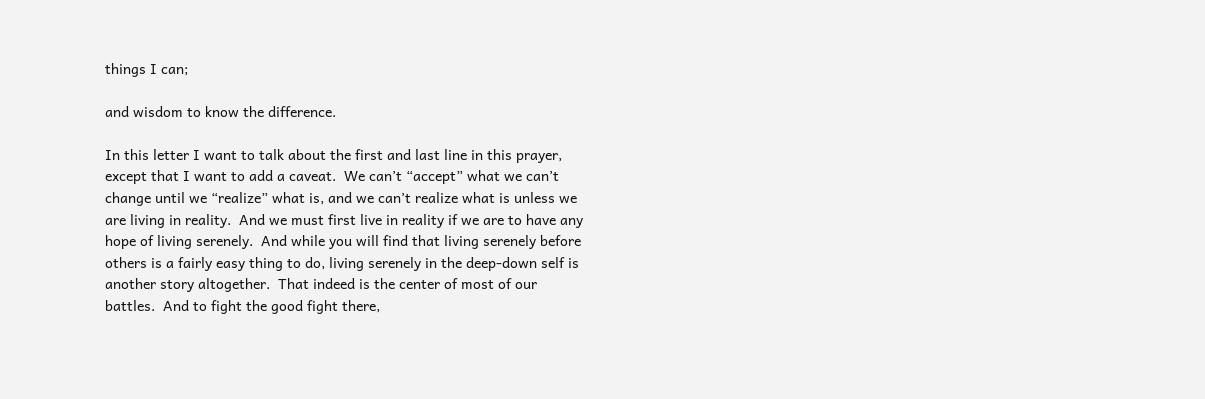things I can;

and wisdom to know the difference.

In this letter I want to talk about the first and last line in this prayer, except that I want to add a caveat.  We can’t “accept” what we can’t change until we “realize” what is, and we can’t realize what is unless we are living in reality.  And we must first live in reality if we are to have any hope of living serenely.  And while you will find that living serenely before others is a fairly easy thing to do, living serenely in the deep-down self is another story altogether.  That indeed is the center of most of our battles.  And to fight the good fight there,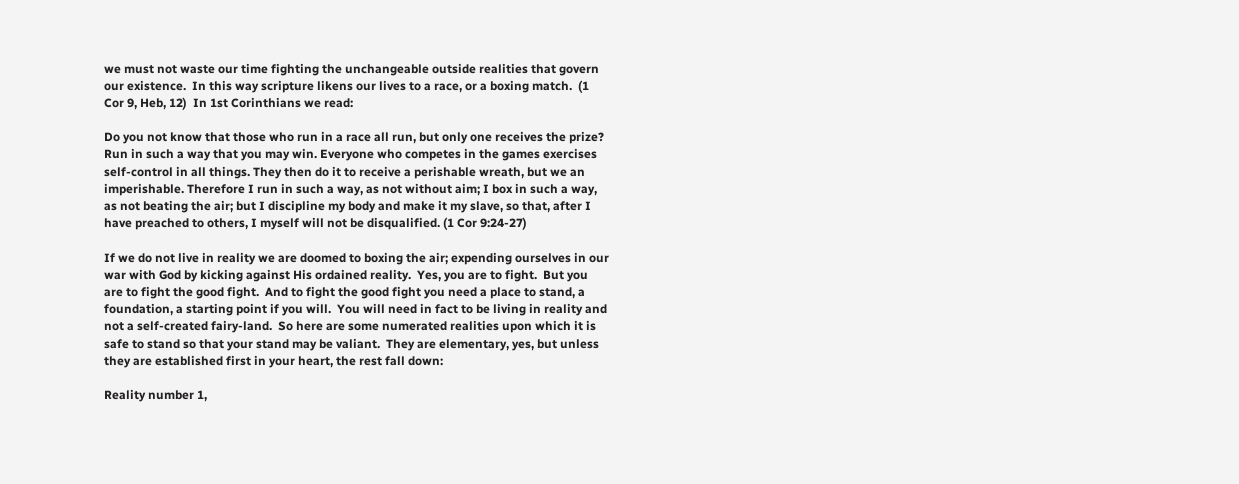we must not waste our time fighting the unchangeable outside realities that govern our existence.  In this way scripture likens our lives to a race, or a boxing match.  (1 Cor 9, Heb, 12)  In 1st Corinthians we read:

Do you not know that those who run in a race all run, but only one receives the prize? Run in such a way that you may win. Everyone who competes in the games exercises self-control in all things. They then do it to receive a perishable wreath, but we an imperishable. Therefore I run in such a way, as not without aim; I box in such a way, as not beating the air; but I discipline my body and make it my slave, so that, after I have preached to others, I myself will not be disqualified. (1 Cor 9:24-27)

If we do not live in reality we are doomed to boxing the air; expending ourselves in our war with God by kicking against His ordained reality.  Yes, you are to fight.  But you are to fight the good fight.  And to fight the good fight you need a place to stand, a foundation, a starting point if you will.  You will need in fact to be living in reality and not a self-created fairy-land.  So here are some numerated realities upon which it is safe to stand so that your stand may be valiant.  They are elementary, yes, but unless they are established first in your heart, the rest fall down:

Reality number 1,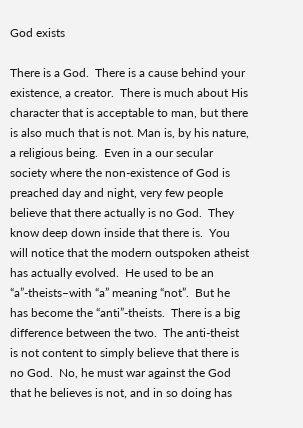God exists

There is a God.  There is a cause behind your existence, a creator.  There is much about His character that is acceptable to man, but there is also much that is not. Man is, by his nature, a religious being.  Even in a our secular society where the non-existence of God is preached day and night, very few people believe that there actually is no God.  They know deep down inside that there is.  You will notice that the modern outspoken atheist has actually evolved.  He used to be an “a”-theists–with “a” meaning “not”.  But he has become the “anti”-theists.  There is a big difference between the two.  The anti-theist is not content to simply believe that there is no God.  No, he must war against the God that he believes is not, and in so doing has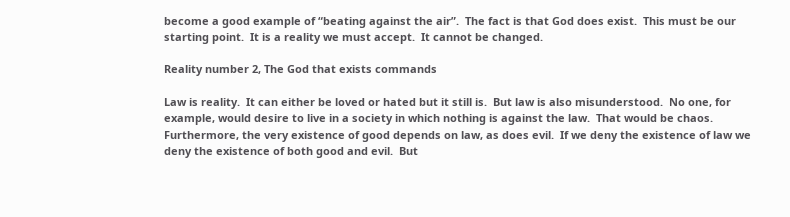become a good example of “beating against the air”.  The fact is that God does exist.  This must be our starting point.  It is a reality we must accept.  It cannot be changed.

Reality number 2, The God that exists commands

Law is reality.  It can either be loved or hated but it still is.  But law is also misunderstood.  No one, for example, would desire to live in a society in which nothing is against the law.  That would be chaos.  Furthermore, the very existence of good depends on law, as does evil.  If we deny the existence of law we deny the existence of both good and evil.  But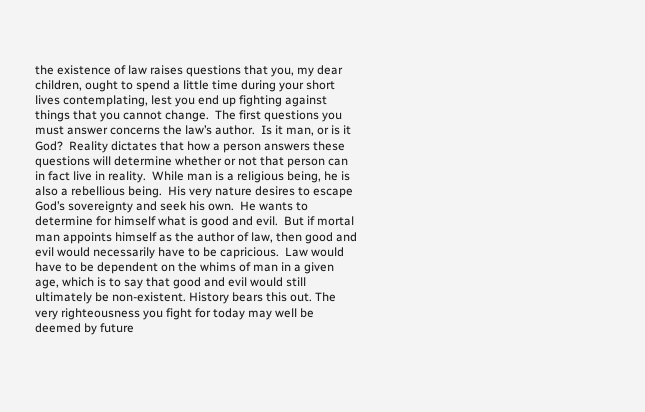the existence of law raises questions that you, my dear children, ought to spend a little time during your short lives contemplating, lest you end up fighting against things that you cannot change.  The first questions you must answer concerns the law’s author.  Is it man, or is it God?  Reality dictates that how a person answers these questions will determine whether or not that person can in fact live in reality.  While man is a religious being, he is also a rebellious being.  His very nature desires to escape God’s sovereignty and seek his own.  He wants to determine for himself what is good and evil.  But if mortal man appoints himself as the author of law, then good and evil would necessarily have to be capricious.  Law would have to be dependent on the whims of man in a given age, which is to say that good and evil would still ultimately be non-existent. History bears this out. The very righteousness you fight for today may well be deemed by future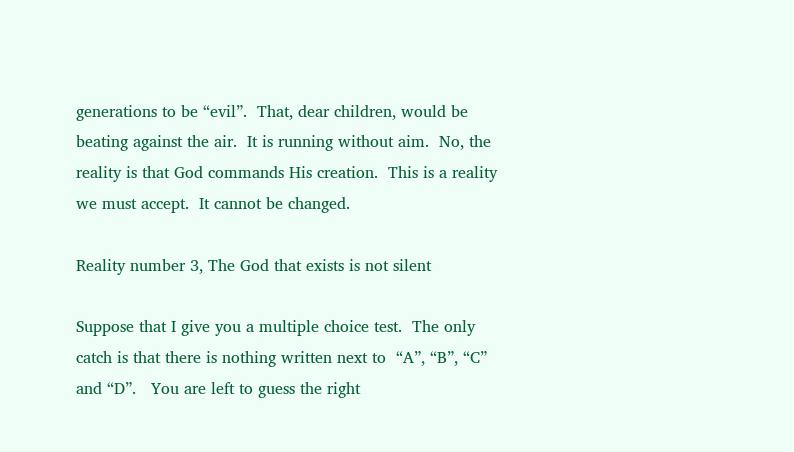generations to be “evil”.  That, dear children, would be beating against the air.  It is running without aim.  No, the reality is that God commands His creation.  This is a reality we must accept.  It cannot be changed.

Reality number 3, The God that exists is not silent

Suppose that I give you a multiple choice test.  The only catch is that there is nothing written next to  “A”, “B”, “C” and “D”.   You are left to guess the right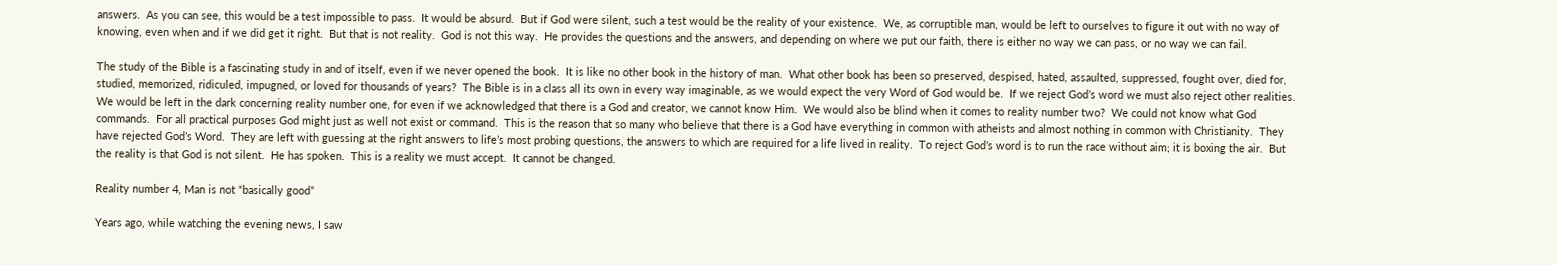answers.  As you can see, this would be a test impossible to pass.  It would be absurd.  But if God were silent, such a test would be the reality of your existence.  We, as corruptible man, would be left to ourselves to figure it out with no way of knowing, even when and if we did get it right.  But that is not reality.  God is not this way.  He provides the questions and the answers, and depending on where we put our faith, there is either no way we can pass, or no way we can fail.

The study of the Bible is a fascinating study in and of itself, even if we never opened the book.  It is like no other book in the history of man.  What other book has been so preserved, despised, hated, assaulted, suppressed, fought over, died for, studied, memorized, ridiculed, impugned, or loved for thousands of years?  The Bible is in a class all its own in every way imaginable, as we would expect the very Word of God would be.  If we reject God’s word we must also reject other realities.  We would be left in the dark concerning reality number one, for even if we acknowledged that there is a God and creator, we cannot know Him.  We would also be blind when it comes to reality number two?  We could not know what God commands.  For all practical purposes God might just as well not exist or command.  This is the reason that so many who believe that there is a God have everything in common with atheists and almost nothing in common with Christianity.  They have rejected God’s Word.  They are left with guessing at the right answers to life’s most probing questions, the answers to which are required for a life lived in reality.  To reject God’s word is to run the race without aim; it is boxing the air.  But the reality is that God is not silent.  He has spoken.  This is a reality we must accept.  It cannot be changed.

Reality number 4, Man is not “basically good”

Years ago, while watching the evening news, I saw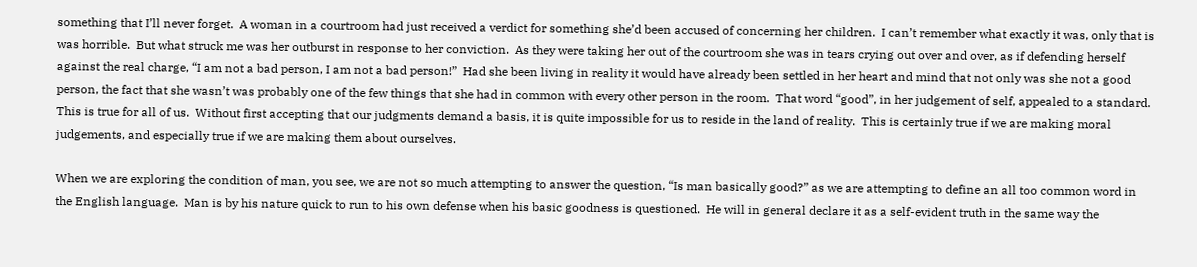something that I’ll never forget.  A woman in a courtroom had just received a verdict for something she’d been accused of concerning her children.  I can’t remember what exactly it was, only that is was horrible.  But what struck me was her outburst in response to her conviction.  As they were taking her out of the courtroom she was in tears crying out over and over, as if defending herself against the real charge, “I am not a bad person, I am not a bad person!”  Had she been living in reality it would have already been settled in her heart and mind that not only was she not a good person, the fact that she wasn’t was probably one of the few things that she had in common with every other person in the room.  That word “good”, in her judgement of self, appealed to a standard.  This is true for all of us.  Without first accepting that our judgments demand a basis, it is quite impossible for us to reside in the land of reality.  This is certainly true if we are making moral judgements, and especially true if we are making them about ourselves.

When we are exploring the condition of man, you see, we are not so much attempting to answer the question, “Is man basically good?” as we are attempting to define an all too common word in the English language.  Man is by his nature quick to run to his own defense when his basic goodness is questioned.  He will in general declare it as a self-evident truth in the same way the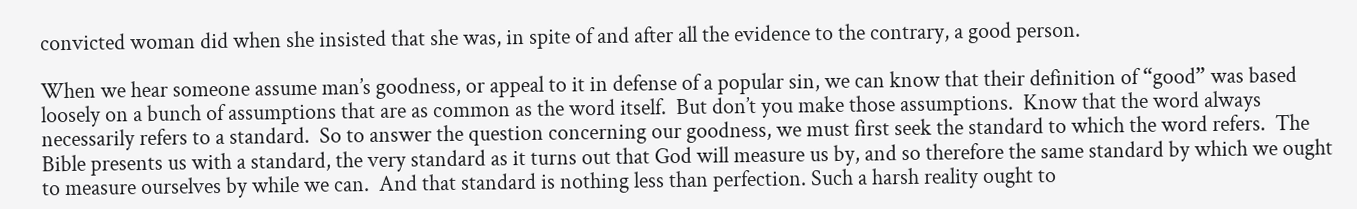convicted woman did when she insisted that she was, in spite of and after all the evidence to the contrary, a good person.

When we hear someone assume man’s goodness, or appeal to it in defense of a popular sin, we can know that their definition of “good” was based loosely on a bunch of assumptions that are as common as the word itself.  But don’t you make those assumptions.  Know that the word always necessarily refers to a standard.  So to answer the question concerning our goodness, we must first seek the standard to which the word refers.  The Bible presents us with a standard, the very standard as it turns out that God will measure us by, and so therefore the same standard by which we ought to measure ourselves by while we can.  And that standard is nothing less than perfection. Such a harsh reality ought to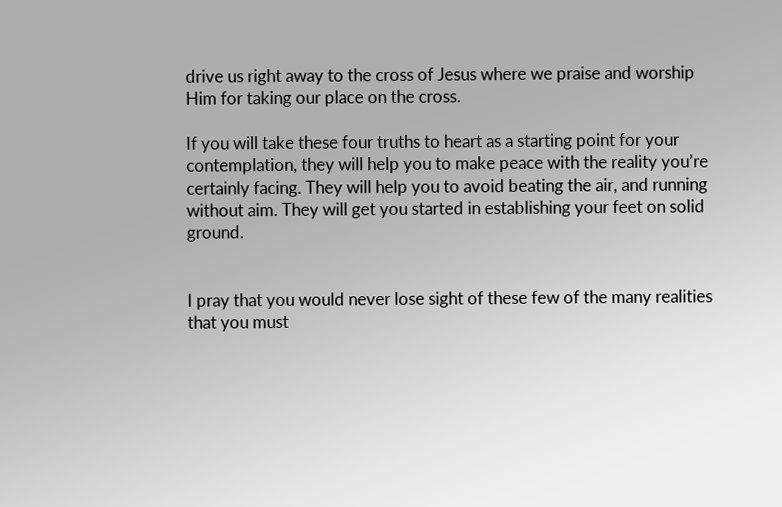drive us right away to the cross of Jesus where we praise and worship Him for taking our place on the cross.

If you will take these four truths to heart as a starting point for your contemplation, they will help you to make peace with the reality you’re certainly facing. They will help you to avoid beating the air, and running without aim. They will get you started in establishing your feet on solid ground.


I pray that you would never lose sight of these few of the many realities that you must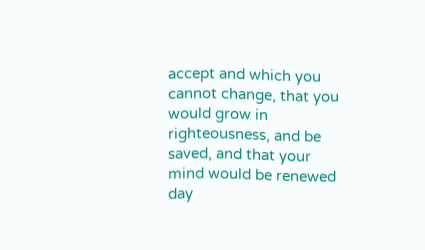accept and which you cannot change, that you would grow in righteousness, and be saved, and that your mind would be renewed day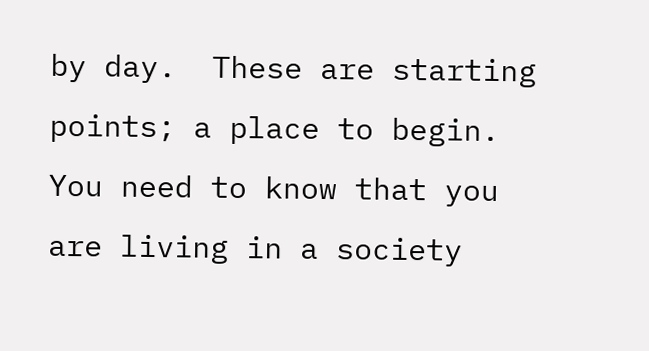by day.  These are starting points; a place to begin.  You need to know that you are living in a society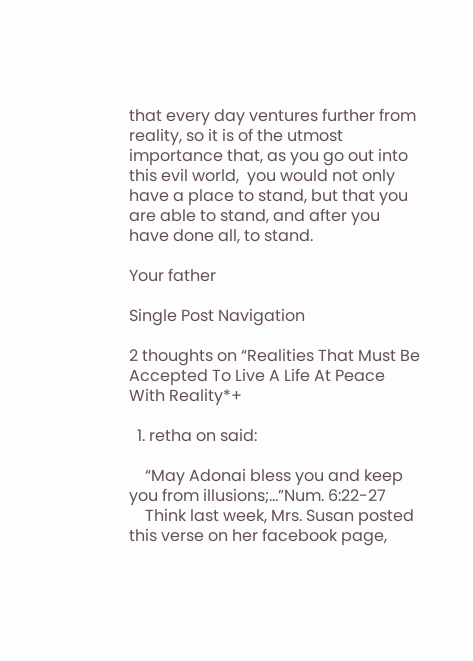that every day ventures further from reality, so it is of the utmost importance that, as you go out into this evil world,  you would not only have a place to stand, but that you are able to stand, and after you have done all, to stand.

Your father

Single Post Navigation

2 thoughts on “Realities That Must Be Accepted To Live A Life At Peace With Reality*+

  1. retha on said:

    “May Adonai bless you and keep you from illusions;…”Num. 6:22-27
    Think last week, Mrs. Susan posted this verse on her facebook page,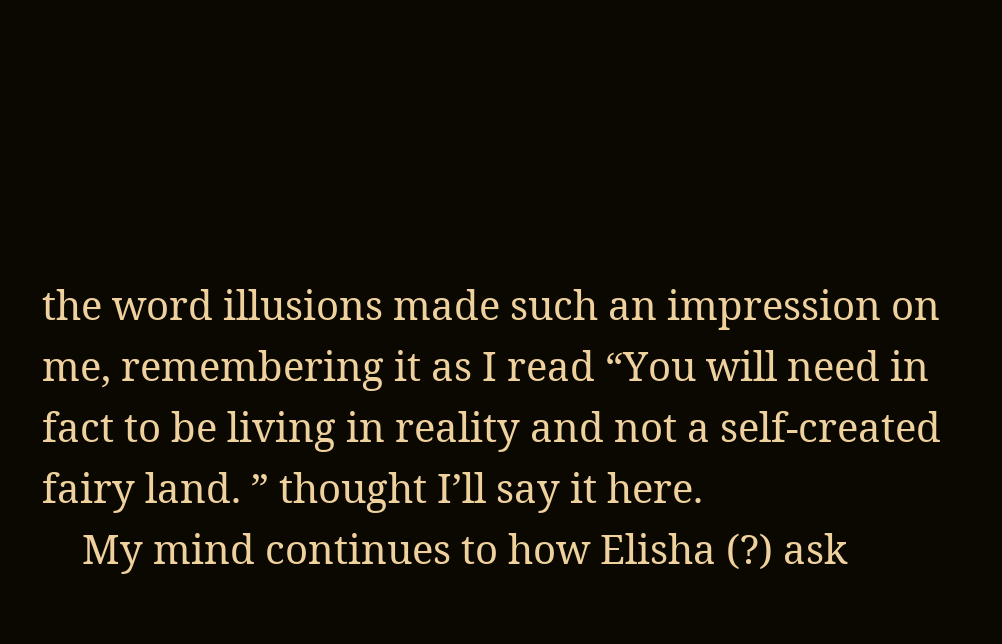the word illusions made such an impression on me, remembering it as I read “You will need in fact to be living in reality and not a self-created fairy land. ” thought I’ll say it here.
    My mind continues to how Elisha (?) ask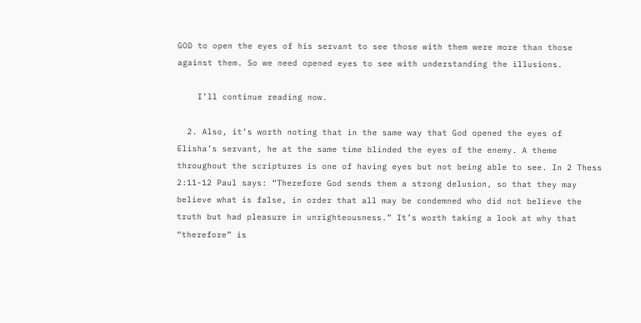GOD to open the eyes of his servant to see those with them were more than those against them. So we need opened eyes to see with understanding the illusions.

    I’ll continue reading now.

  2. Also, it’s worth noting that in the same way that God opened the eyes of Elisha’s servant, he at the same time blinded the eyes of the enemy. A theme throughout the scriptures is one of having eyes but not being able to see. In 2 Thess 2:11-12 Paul says: “Therefore God sends them a strong delusion, so that they may believe what is false, in order that all may be condemned who did not believe the truth but had pleasure in unrighteousness.” It’s worth taking a look at why that “therefore” is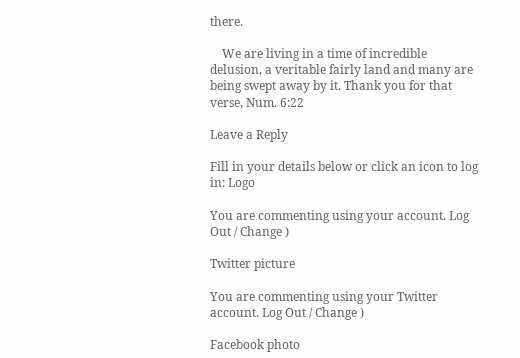there.

    We are living in a time of incredible delusion, a veritable fairly land and many are being swept away by it. Thank you for that verse, Num. 6:22

Leave a Reply

Fill in your details below or click an icon to log in: Logo

You are commenting using your account. Log Out / Change )

Twitter picture

You are commenting using your Twitter account. Log Out / Change )

Facebook photo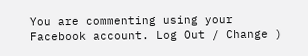You are commenting using your Facebook account. Log Out / Change )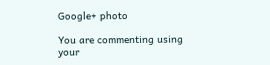Google+ photo

You are commenting using your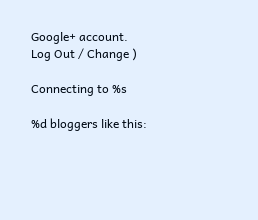Google+ account. Log Out / Change )

Connecting to %s

%d bloggers like this: